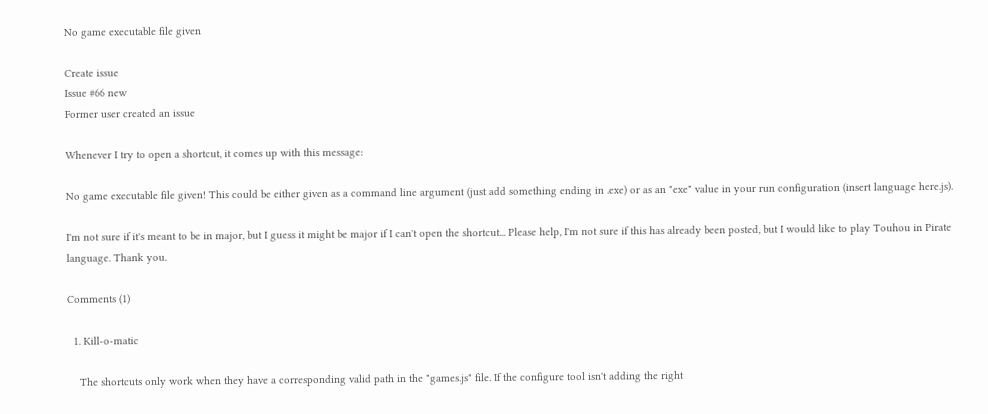No game executable file given

Create issue
Issue #66 new
Former user created an issue

Whenever I try to open a shortcut, it comes up with this message:

No game executable file given! This could be either given as a command line argument (just add something ending in .exe) or as an "exe" value in your run configuration (insert language here.js).

I'm not sure if it's meant to be in major, but I guess it might be major if I can't open the shortcut... Please help, I'm not sure if this has already been posted, but I would like to play Touhou in Pirate language. Thank you.

Comments (1)

  1. Kill-o-matic

    The shortcuts only work when they have a corresponding valid path in the "games.js" file. If the configure tool isn't adding the right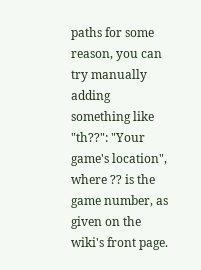paths for some reason, you can try manually adding something like "th??": "Your game's location", where ?? is the game number, as given on the wiki's front page.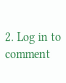2. Log in to comment